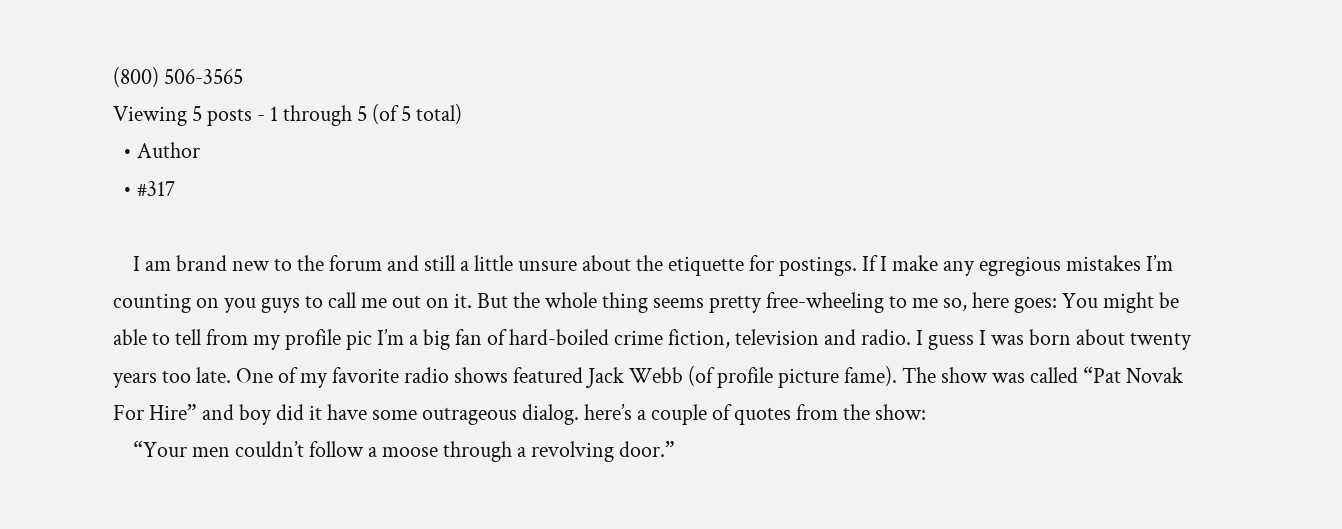(800) 506-3565
Viewing 5 posts - 1 through 5 (of 5 total)
  • Author
  • #317

    I am brand new to the forum and still a little unsure about the etiquette for postings. If I make any egregious mistakes I’m counting on you guys to call me out on it. But the whole thing seems pretty free-wheeling to me so, here goes: You might be able to tell from my profile pic I’m a big fan of hard-boiled crime fiction, television and radio. I guess I was born about twenty years too late. One of my favorite radio shows featured Jack Webb (of profile picture fame). The show was called “Pat Novak For Hire” and boy did it have some outrageous dialog. here’s a couple of quotes from the show:
    “Your men couldn’t follow a moose through a revolving door.”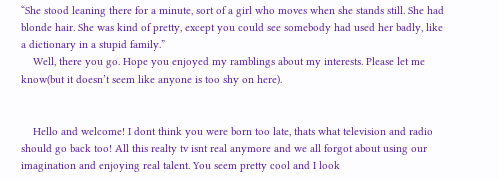“She stood leaning there for a minute, sort of a girl who moves when she stands still. She had blonde hair. She was kind of pretty, except you could see somebody had used her badly, like a dictionary in a stupid family.”
    Well, there you go. Hope you enjoyed my ramblings about my interests. Please let me know(but it doesn’t seem like anyone is too shy on here).


    Hello and welcome! I dont think you were born too late, thats what television and radio should go back too! All this realty tv isnt real anymore and we all forgot about using our imagination and enjoying real talent. You seem pretty cool and I look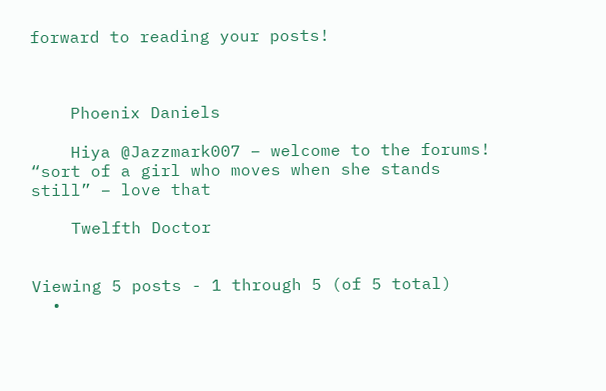forward to reading your posts!



    Phoenix Daniels

    Hiya @Jazzmark007 – welcome to the forums! “sort of a girl who moves when she stands still” – love that

    Twelfth Doctor


Viewing 5 posts - 1 through 5 (of 5 total)
  •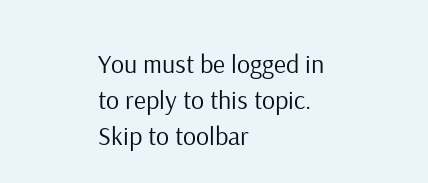You must be logged in to reply to this topic.
Skip to toolbar